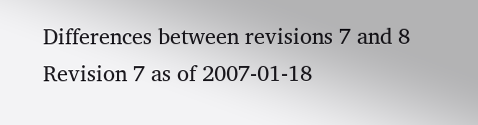Differences between revisions 7 and 8
Revision 7 as of 2007-01-18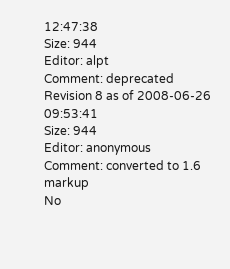12:47:38
Size: 944
Editor: alpt
Comment: deprecated
Revision 8 as of 2008-06-26 09:53:41
Size: 944
Editor: anonymous
Comment: converted to 1.6 markup
No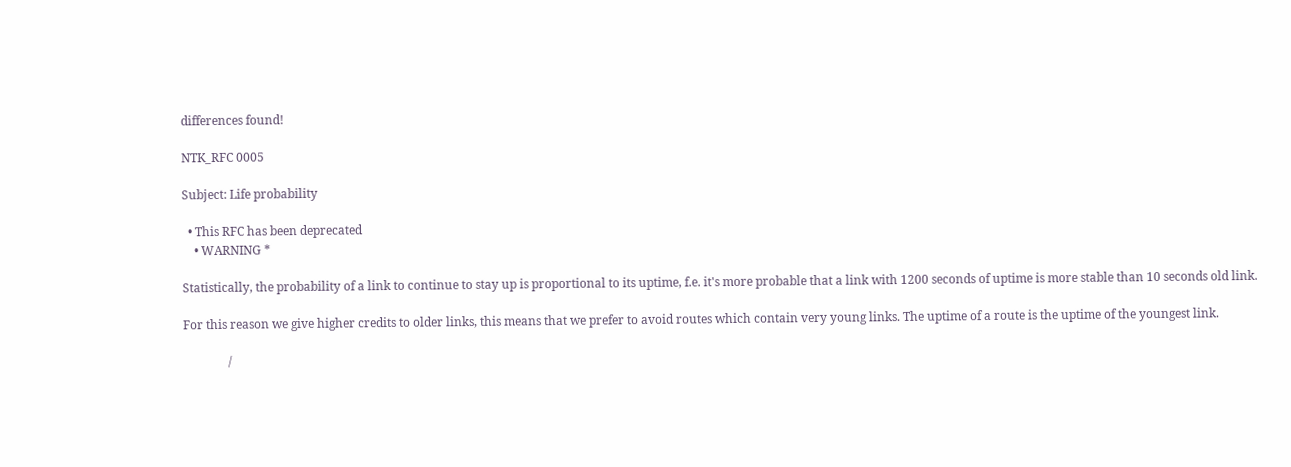differences found!

NTK_RFC 0005

Subject: Life probability

  • This RFC has been deprecated
    • WARNING *

Statistically, the probability of a link to continue to stay up is proportional to its uptime, f.e. it's more probable that a link with 1200 seconds of uptime is more stable than 10 seconds old link.

For this reason we give higher credits to older links, this means that we prefer to avoid routes which contain very young links. The uptime of a route is the uptime of the youngest link.

               /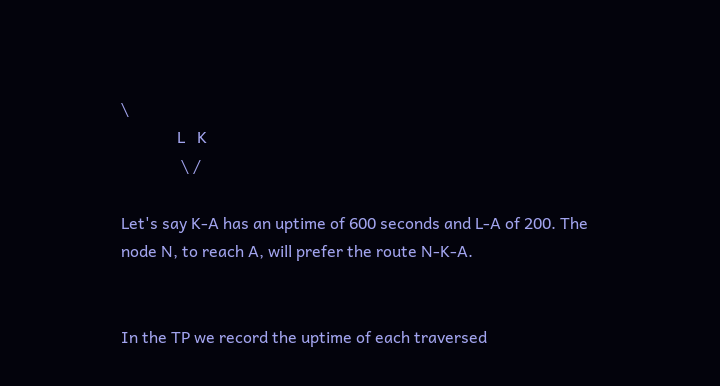\
              L   K
               \ /

Let's say K-A has an uptime of 600 seconds and L-A of 200. The node N, to reach A, will prefer the route N-K-A.


In the TP we record the uptime of each traversed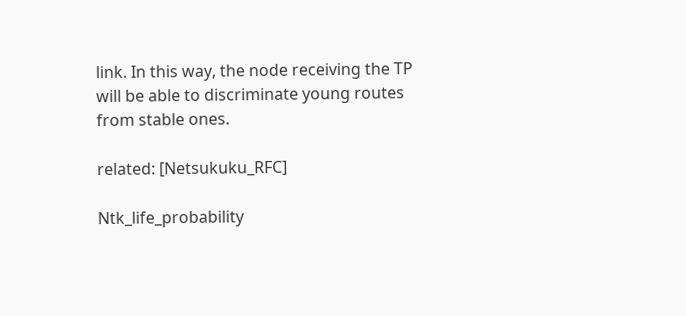link. In this way, the node receiving the TP will be able to discriminate young routes from stable ones.

related: [Netsukuku_RFC]

Ntk_life_probability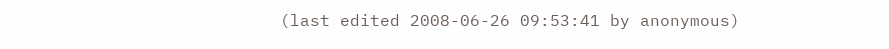(last edited 2008-06-26 09:53:41 by anonymous)